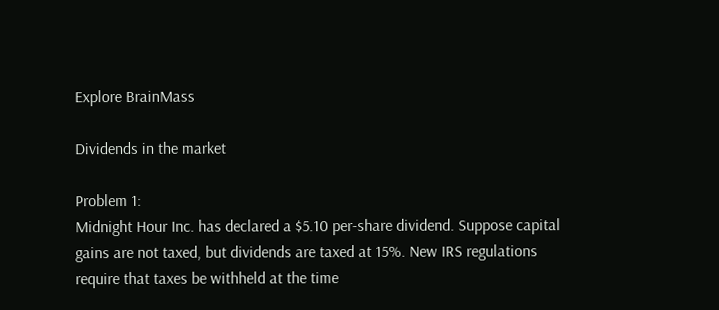Explore BrainMass

Dividends in the market

Problem 1:
Midnight Hour Inc. has declared a $5.10 per-share dividend. Suppose capital gains are not taxed, but dividends are taxed at 15%. New IRS regulations require that taxes be withheld at the time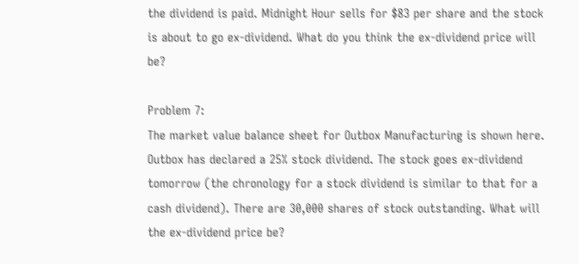the dividend is paid. Midnight Hour sells for $83 per share and the stock is about to go ex-dividend. What do you think the ex-dividend price will be?

Problem 7:
The market value balance sheet for Outbox Manufacturing is shown here. Outbox has declared a 25% stock dividend. The stock goes ex-dividend tomorrow (the chronology for a stock dividend is similar to that for a cash dividend). There are 30,000 shares of stock outstanding. What will the ex-dividend price be?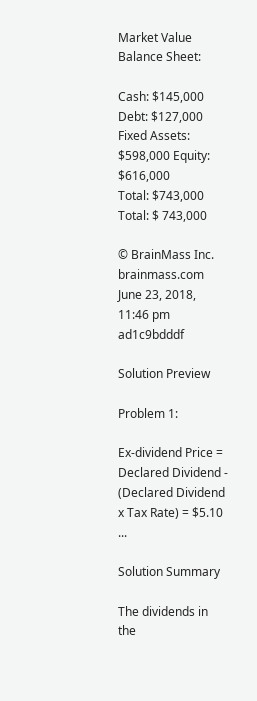Market Value Balance Sheet:

Cash: $145,000 Debt: $127,000
Fixed Assets: $598,000 Equity: $616,000
Total: $743,000 Total: $ 743,000

© BrainMass Inc. brainmass.com June 23, 2018, 11:46 pm ad1c9bdddf

Solution Preview

Problem 1:

Ex-dividend Price = Declared Dividend - (Declared Dividend x Tax Rate) = $5.10 ...

Solution Summary

The dividends in the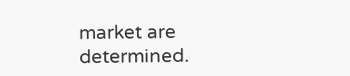market are determined.